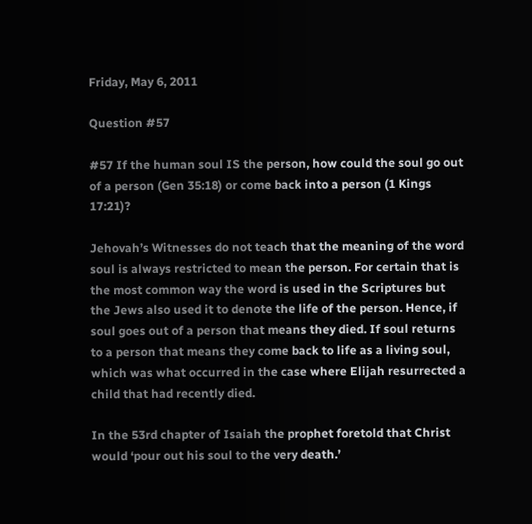Friday, May 6, 2011

Question #57

#57 If the human soul IS the person, how could the soul go out of a person (Gen 35:18) or come back into a person (1 Kings 17:21)?

Jehovah’s Witnesses do not teach that the meaning of the word soul is always restricted to mean the person. For certain that is the most common way the word is used in the Scriptures but the Jews also used it to denote the life of the person. Hence, if soul goes out of a person that means they died. If soul returns to a person that means they come back to life as a living soul, which was what occurred in the case where Elijah resurrected a child that had recently died.

In the 53rd chapter of Isaiah the prophet foretold that Christ would ‘pour out his soul to the very death.’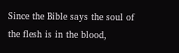Since the Bible says the soul of the flesh is in the blood,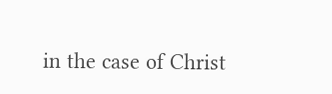in the case of Christ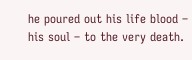he poured out his life blood – his soul – to the very death.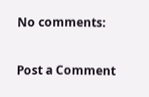No comments:

Post a Comment